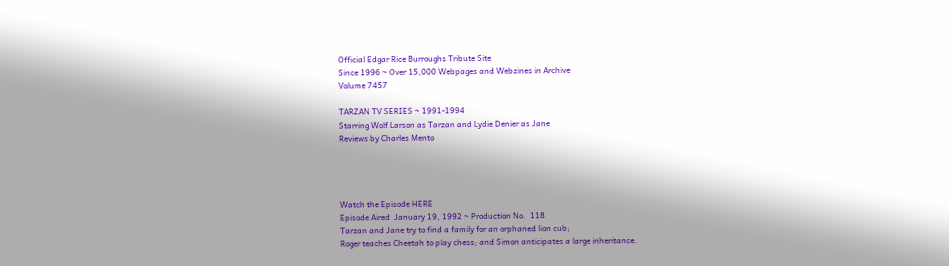Official Edgar Rice Burroughs Tribute Site
Since 1996 ~ Over 15,000 Webpages and Webzines in Archive
Volume 7457

TARZAN TV SERIES ~ 1991-1994
Starring Wolf Larson as Tarzan and Lydie Denier as Jane
Reviews by Charles Mento




Watch the Episode HERE
Episode Aired  January 19, 1992 ~ Production No.  118
Tarzan and Jane try to find a family for an orphaned lion cub;
Roger teaches Cheetah to play chess; and Simon anticipates a large inheritance.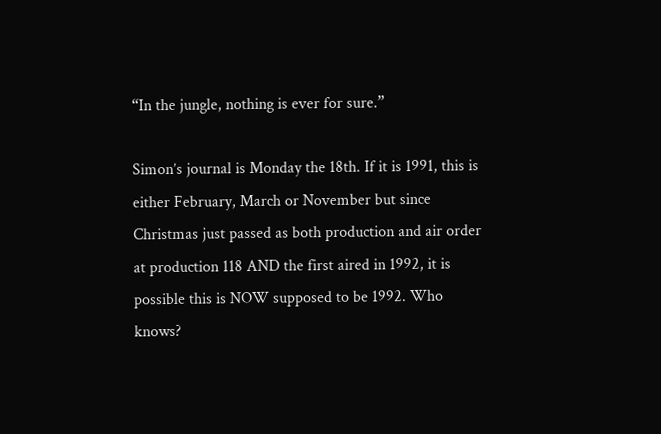“In the jungle, nothing is ever for sure.”

Simon’s journal is Monday the 18th. If it is 1991, this is either February, March or November but since Christmas just passed as both production and air order at production 118 AND the first aired in 1992, it is possible this is NOW supposed to be 1992. Who knows?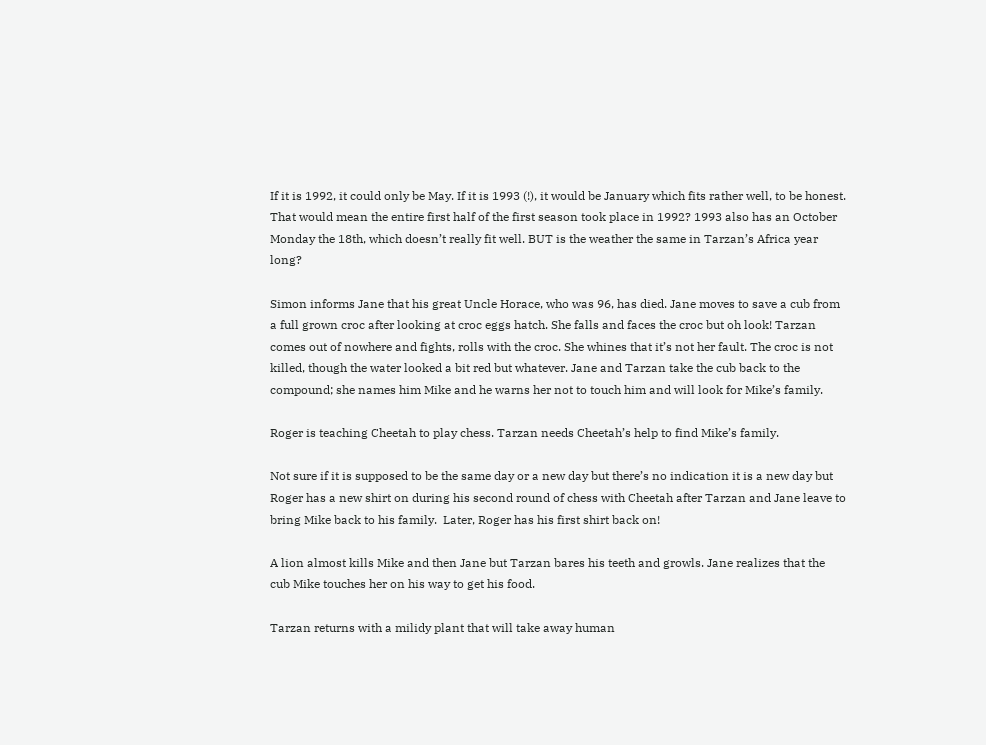If it is 1992, it could only be May. If it is 1993 (!), it would be January which fits rather well, to be honest. That would mean the entire first half of the first season took place in 1992? 1993 also has an October Monday the 18th, which doesn’t really fit well. BUT is the weather the same in Tarzan’s Africa year long?

Simon informs Jane that his great Uncle Horace, who was 96, has died. Jane moves to save a cub from a full grown croc after looking at croc eggs hatch. She falls and faces the croc but oh look! Tarzan comes out of nowhere and fights, rolls with the croc. She whines that it’s not her fault. The croc is not killed, though the water looked a bit red but whatever. Jane and Tarzan take the cub back to the compound; she names him Mike and he warns her not to touch him and will look for Mike’s family.

Roger is teaching Cheetah to play chess. Tarzan needs Cheetah’s help to find Mike’s family.

Not sure if it is supposed to be the same day or a new day but there’s no indication it is a new day but Roger has a new shirt on during his second round of chess with Cheetah after Tarzan and Jane leave to bring Mike back to his family.  Later, Roger has his first shirt back on!

A lion almost kills Mike and then Jane but Tarzan bares his teeth and growls. Jane realizes that the cub Mike touches her on his way to get his food.

Tarzan returns with a milidy plant that will take away human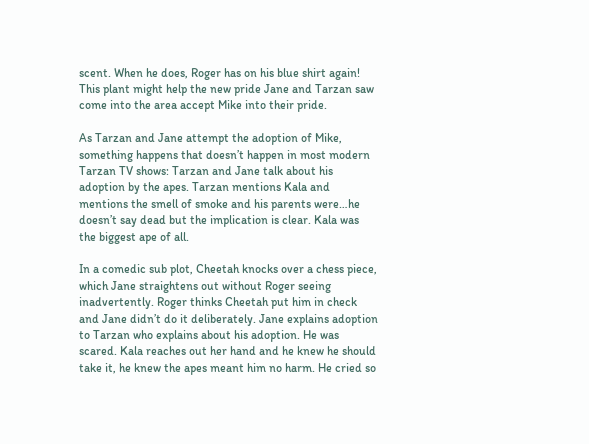scent. When he does, Roger has on his blue shirt again! This plant might help the new pride Jane and Tarzan saw come into the area accept Mike into their pride.

As Tarzan and Jane attempt the adoption of Mike, something happens that doesn’t happen in most modern Tarzan TV shows: Tarzan and Jane talk about his adoption by the apes. Tarzan mentions Kala and mentions the smell of smoke and his parents were…he doesn’t say dead but the implication is clear. Kala was the biggest ape of all.

In a comedic sub plot, Cheetah knocks over a chess piece, which Jane straightens out without Roger seeing inadvertently. Roger thinks Cheetah put him in check and Jane didn’t do it deliberately. Jane explains adoption to Tarzan who explains about his adoption. He was scared. Kala reaches out her hand and he knew he should take it, he knew the apes meant him no harm. He cried so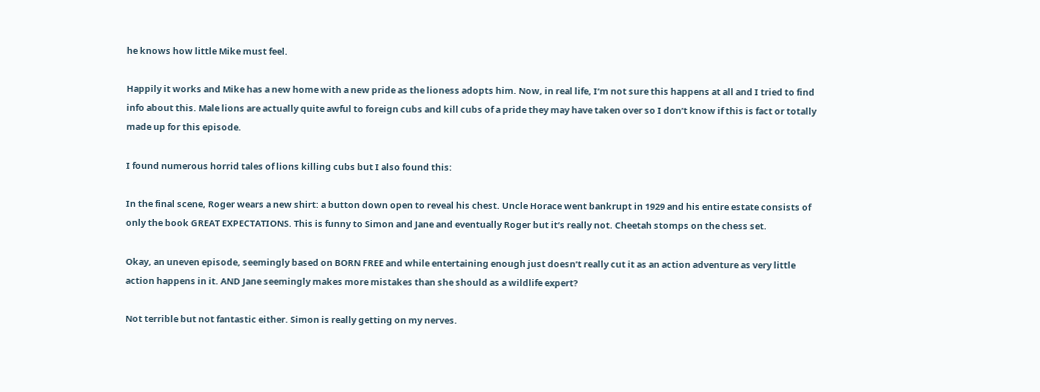he knows how little Mike must feel.

Happily it works and Mike has a new home with a new pride as the lioness adopts him. Now, in real life, I’m not sure this happens at all and I tried to find info about this. Male lions are actually quite awful to foreign cubs and kill cubs of a pride they may have taken over so I don’t know if this is fact or totally made up for this episode.

I found numerous horrid tales of lions killing cubs but I also found this:

In the final scene, Roger wears a new shirt: a button down open to reveal his chest. Uncle Horace went bankrupt in 1929 and his entire estate consists of only the book GREAT EXPECTATIONS. This is funny to Simon and Jane and eventually Roger but it’s really not. Cheetah stomps on the chess set.

Okay, an uneven episode, seemingly based on BORN FREE and while entertaining enough just doesn’t really cut it as an action adventure as very little action happens in it. AND Jane seemingly makes more mistakes than she should as a wildlife expert?

Not terrible but not fantastic either. Simon is really getting on my nerves.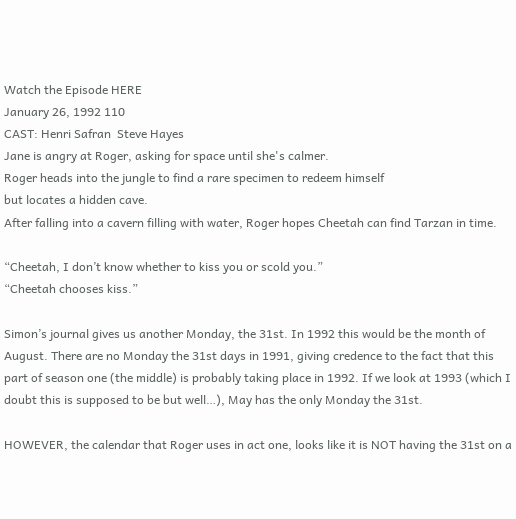Watch the Episode HERE
January 26, 1992 110
CAST: Henri Safran  Steve Hayes
Jane is angry at Roger, asking for space until she's calmer.
Roger heads into the jungle to find a rare specimen to redeem himself
but locates a hidden cave.
After falling into a cavern filling with water, Roger hopes Cheetah can find Tarzan in time.

“Cheetah, I don’t know whether to kiss you or scold you.”
“Cheetah chooses kiss.”

Simon’s journal gives us another Monday, the 31st. In 1992 this would be the month of August. There are no Monday the 31st days in 1991, giving credence to the fact that this part of season one (the middle) is probably taking place in 1992. If we look at 1993 (which I doubt this is supposed to be but well…), May has the only Monday the 31st.

HOWEVER, the calendar that Roger uses in act one, looks like it is NOT having the 31st on a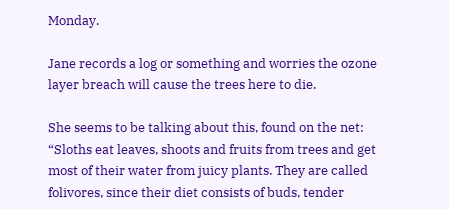Monday.

Jane records a log or something and worries the ozone layer breach will cause the trees here to die.

She seems to be talking about this, found on the net:
“Sloths eat leaves, shoots and fruits from trees and get most of their water from juicy plants. They are called folivores, since their diet consists of buds, tender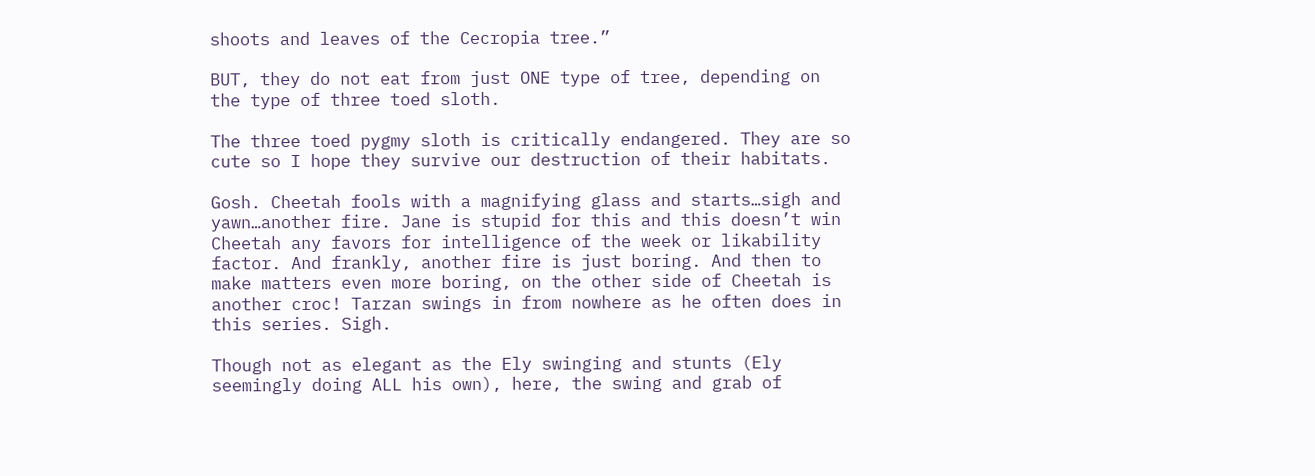shoots and leaves of the Cecropia tree.”

BUT, they do not eat from just ONE type of tree, depending on the type of three toed sloth.

The three toed pygmy sloth is critically endangered. They are so cute so I hope they survive our destruction of their habitats.

Gosh. Cheetah fools with a magnifying glass and starts…sigh and yawn…another fire. Jane is stupid for this and this doesn’t win Cheetah any favors for intelligence of the week or likability factor. And frankly, another fire is just boring. And then to make matters even more boring, on the other side of Cheetah is another croc! Tarzan swings in from nowhere as he often does in this series. Sigh.

Though not as elegant as the Ely swinging and stunts (Ely seemingly doing ALL his own), here, the swing and grab of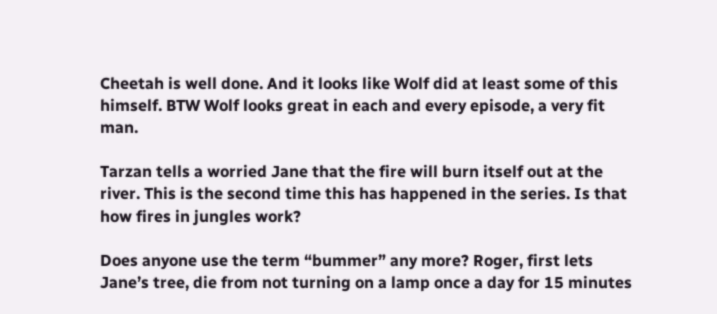Cheetah is well done. And it looks like Wolf did at least some of this himself. BTW Wolf looks great in each and every episode, a very fit man.

Tarzan tells a worried Jane that the fire will burn itself out at the river. This is the second time this has happened in the series. Is that how fires in jungles work?

Does anyone use the term “bummer” any more? Roger, first lets Jane’s tree, die from not turning on a lamp once a day for 15 minutes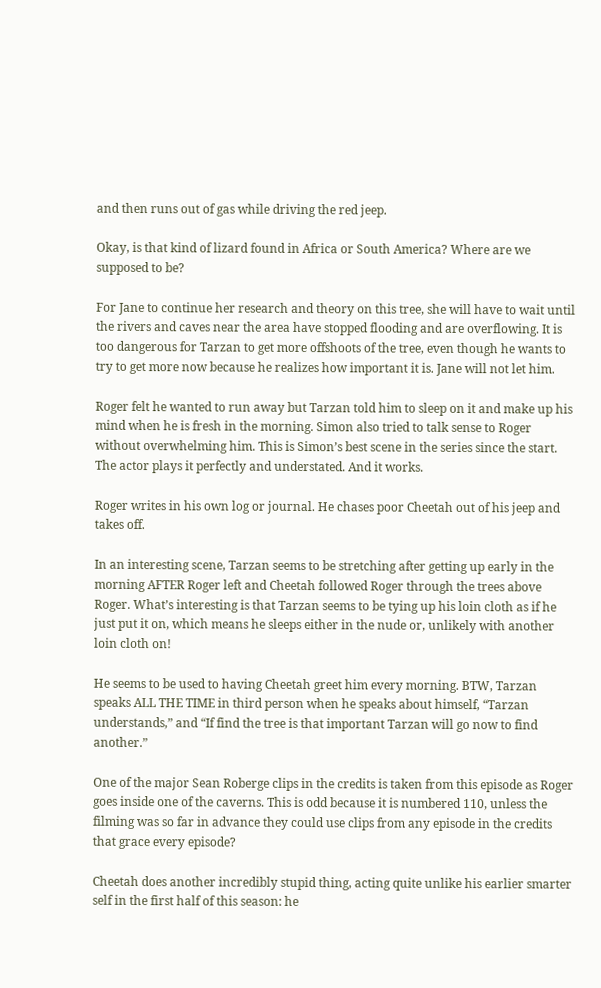and then runs out of gas while driving the red jeep.

Okay, is that kind of lizard found in Africa or South America? Where are we supposed to be?

For Jane to continue her research and theory on this tree, she will have to wait until the rivers and caves near the area have stopped flooding and are overflowing. It is too dangerous for Tarzan to get more offshoots of the tree, even though he wants to try to get more now because he realizes how important it is. Jane will not let him.

Roger felt he wanted to run away but Tarzan told him to sleep on it and make up his mind when he is fresh in the morning. Simon also tried to talk sense to Roger without overwhelming him. This is Simon’s best scene in the series since the start. The actor plays it perfectly and understated. And it works.

Roger writes in his own log or journal. He chases poor Cheetah out of his jeep and takes off.

In an interesting scene, Tarzan seems to be stretching after getting up early in the morning AFTER Roger left and Cheetah followed Roger through the trees above Roger. What’s interesting is that Tarzan seems to be tying up his loin cloth as if he just put it on, which means he sleeps either in the nude or, unlikely with another loin cloth on!

He seems to be used to having Cheetah greet him every morning. BTW, Tarzan speaks ALL THE TIME in third person when he speaks about himself, “Tarzan understands,” and “If find the tree is that important Tarzan will go now to find another.”

One of the major Sean Roberge clips in the credits is taken from this episode as Roger goes inside one of the caverns. This is odd because it is numbered 110, unless the filming was so far in advance they could use clips from any episode in the credits that grace every episode?

Cheetah does another incredibly stupid thing, acting quite unlike his earlier smarter self in the first half of this season: he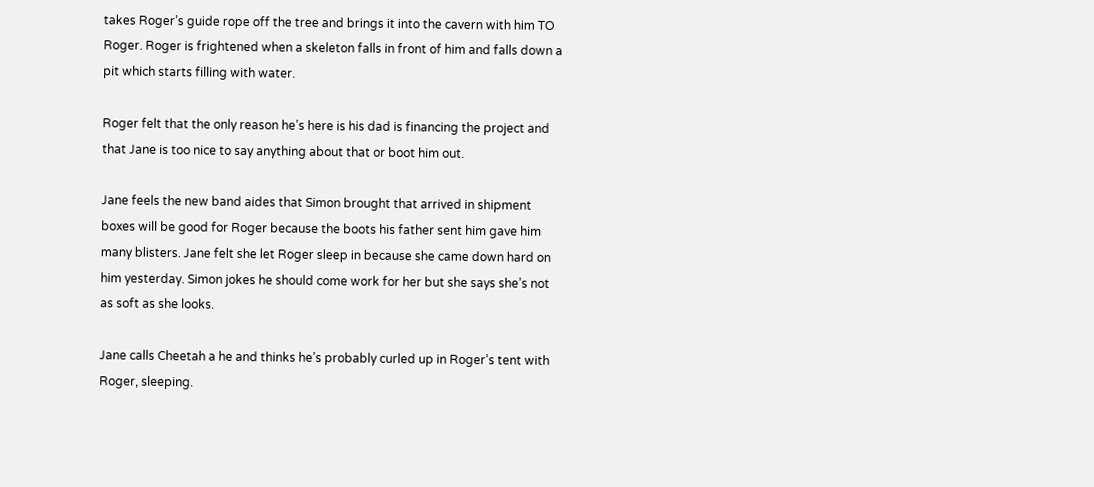takes Roger’s guide rope off the tree and brings it into the cavern with him TO Roger. Roger is frightened when a skeleton falls in front of him and falls down a pit which starts filling with water.

Roger felt that the only reason he’s here is his dad is financing the project and that Jane is too nice to say anything about that or boot him out.

Jane feels the new band aides that Simon brought that arrived in shipment boxes will be good for Roger because the boots his father sent him gave him many blisters. Jane felt she let Roger sleep in because she came down hard on him yesterday. Simon jokes he should come work for her but she says she’s not as soft as she looks.

Jane calls Cheetah a he and thinks he’s probably curled up in Roger’s tent with Roger, sleeping.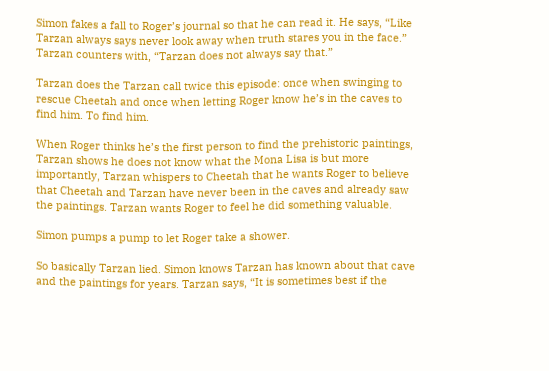Simon fakes a fall to Roger’s journal so that he can read it. He says, “Like Tarzan always says never look away when truth stares you in the face.”   Tarzan counters with, “Tarzan does not always say that.”

Tarzan does the Tarzan call twice this episode: once when swinging to rescue Cheetah and once when letting Roger know he’s in the caves to find him. To find him.

When Roger thinks he’s the first person to find the prehistoric paintings, Tarzan shows he does not know what the Mona Lisa is but more importantly, Tarzan whispers to Cheetah that he wants Roger to believe that Cheetah and Tarzan have never been in the caves and already saw the paintings. Tarzan wants Roger to feel he did something valuable.

Simon pumps a pump to let Roger take a shower.

So basically Tarzan lied. Simon knows Tarzan has known about that cave and the paintings for years. Tarzan says, “It is sometimes best if the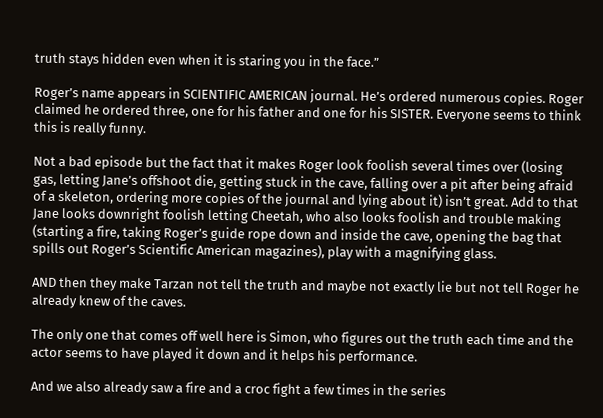truth stays hidden even when it is staring you in the face.”

Roger’s name appears in SCIENTIFIC AMERICAN journal. He’s ordered numerous copies. Roger claimed he ordered three, one for his father and one for his SISTER. Everyone seems to think this is really funny.

Not a bad episode but the fact that it makes Roger look foolish several times over (losing gas, letting Jane’s offshoot die, getting stuck in the cave, falling over a pit after being afraid of a skeleton, ordering more copies of the journal and lying about it) isn’t great. Add to that Jane looks downright foolish letting Cheetah, who also looks foolish and trouble making (starting a fire, taking Roger’s guide rope down and inside the cave, opening the bag that spills out Roger’s Scientific American magazines), play with a magnifying glass.

AND then they make Tarzan not tell the truth and maybe not exactly lie but not tell Roger he already knew of the caves.

The only one that comes off well here is Simon, who figures out the truth each time and the actor seems to have played it down and it helps his performance.

And we also already saw a fire and a croc fight a few times in the series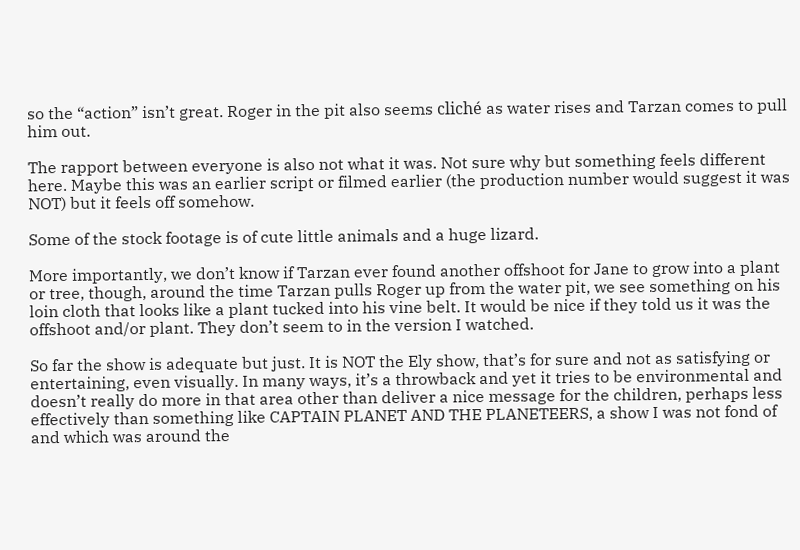so the “action” isn’t great. Roger in the pit also seems cliché as water rises and Tarzan comes to pull him out.

The rapport between everyone is also not what it was. Not sure why but something feels different here. Maybe this was an earlier script or filmed earlier (the production number would suggest it was NOT) but it feels off somehow.

Some of the stock footage is of cute little animals and a huge lizard.

More importantly, we don’t know if Tarzan ever found another offshoot for Jane to grow into a plant or tree, though, around the time Tarzan pulls Roger up from the water pit, we see something on his loin cloth that looks like a plant tucked into his vine belt. It would be nice if they told us it was the offshoot and/or plant. They don’t seem to in the version I watched.

So far the show is adequate but just. It is NOT the Ely show, that’s for sure and not as satisfying or entertaining, even visually. In many ways, it’s a throwback and yet it tries to be environmental and doesn’t really do more in that area other than deliver a nice message for the children, perhaps less effectively than something like CAPTAIN PLANET AND THE PLANETEERS, a show I was not fond of and which was around the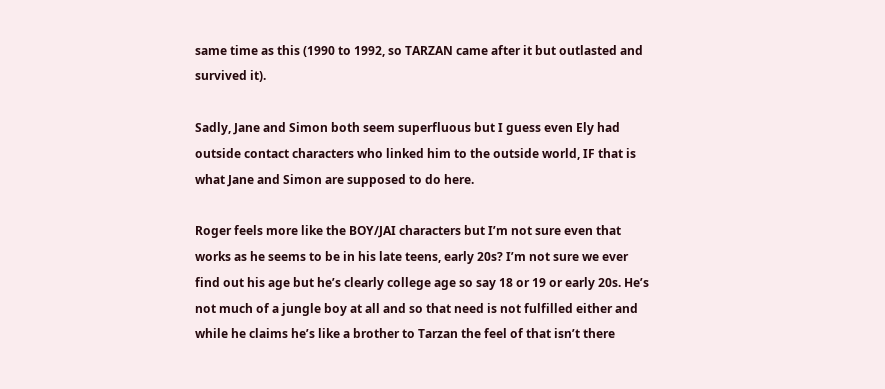same time as this (1990 to 1992, so TARZAN came after it but outlasted and survived it).

Sadly, Jane and Simon both seem superfluous but I guess even Ely had outside contact characters who linked him to the outside world, IF that is what Jane and Simon are supposed to do here.

Roger feels more like the BOY/JAI characters but I’m not sure even that works as he seems to be in his late teens, early 20s? I’m not sure we ever find out his age but he’s clearly college age so say 18 or 19 or early 20s. He’s not much of a jungle boy at all and so that need is not fulfilled either and while he claims he’s like a brother to Tarzan the feel of that isn’t there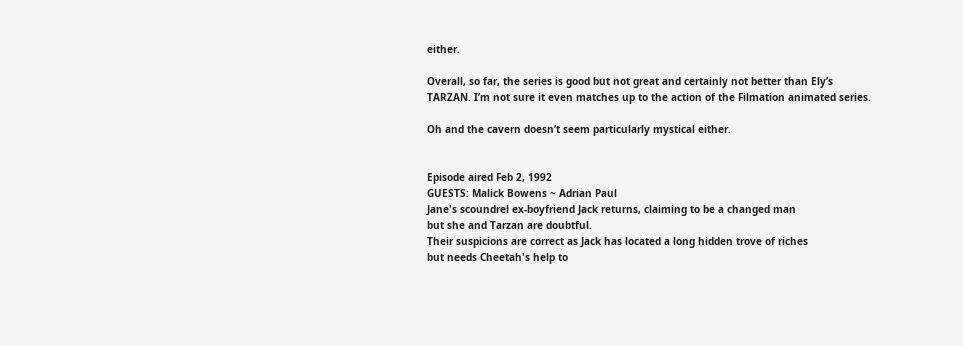either.

Overall, so far, the series is good but not great and certainly not better than Ely’s TARZAN. I’m not sure it even matches up to the action of the Filmation animated series.

Oh and the cavern doesn’t seem particularly mystical either.


Episode aired Feb 2, 1992
GUESTS: Malick Bowens ~ Adrian Paul
Jane's scoundrel ex-boyfriend Jack returns, claiming to be a changed man
but she and Tarzan are doubtful.
Their suspicions are correct as Jack has located a long hidden trove of riches
but needs Cheetah's help to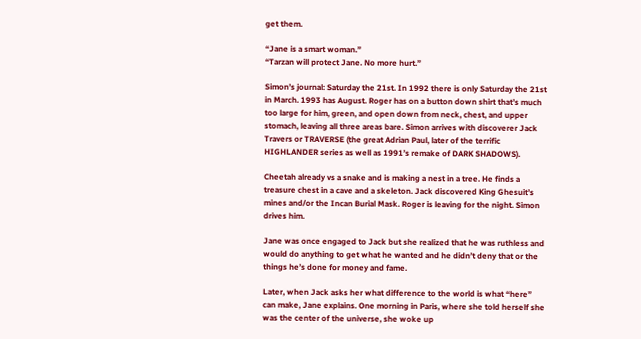get them.

“Jane is a smart woman.”
“Tarzan will protect Jane. No more hurt.”

Simon’s journal: Saturday the 21st. In 1992 there is only Saturday the 21st in March. 1993 has August. Roger has on a button down shirt that’s much too large for him, green, and open down from neck, chest, and upper stomach, leaving all three areas bare. Simon arrives with discoverer Jack Travers or TRAVERSE (the great Adrian Paul, later of the terrific HIGHLANDER series as well as 1991’s remake of DARK SHADOWS).

Cheetah already vs a snake and is making a nest in a tree. He finds a treasure chest in a cave and a skeleton. Jack discovered King Ghesuit’s mines and/or the Incan Burial Mask. Roger is leaving for the night. Simon drives him.

Jane was once engaged to Jack but she realized that he was ruthless and would do anything to get what he wanted and he didn’t deny that or the things he’s done for money and fame.

Later, when Jack asks her what difference to the world is what “here” can make, Jane explains. One morning in Paris, where she told herself she was the center of the universe, she woke up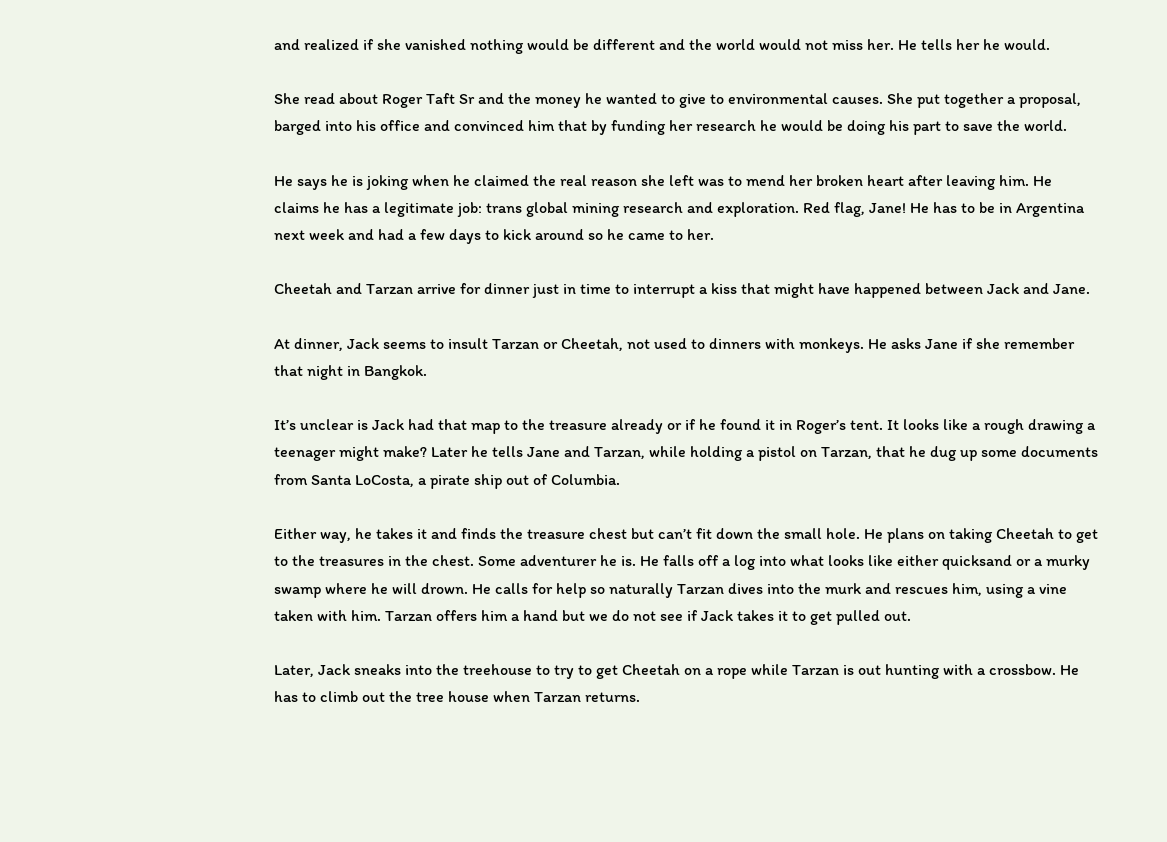and realized if she vanished nothing would be different and the world would not miss her. He tells her he would.

She read about Roger Taft Sr and the money he wanted to give to environmental causes. She put together a proposal, barged into his office and convinced him that by funding her research he would be doing his part to save the world.

He says he is joking when he claimed the real reason she left was to mend her broken heart after leaving him. He claims he has a legitimate job: trans global mining research and exploration. Red flag, Jane! He has to be in Argentina next week and had a few days to kick around so he came to her.

Cheetah and Tarzan arrive for dinner just in time to interrupt a kiss that might have happened between Jack and Jane.

At dinner, Jack seems to insult Tarzan or Cheetah, not used to dinners with monkeys. He asks Jane if she remember that night in Bangkok.

It’s unclear is Jack had that map to the treasure already or if he found it in Roger’s tent. It looks like a rough drawing a teenager might make? Later he tells Jane and Tarzan, while holding a pistol on Tarzan, that he dug up some documents from Santa LoCosta, a pirate ship out of Columbia.

Either way, he takes it and finds the treasure chest but can’t fit down the small hole. He plans on taking Cheetah to get to the treasures in the chest. Some adventurer he is. He falls off a log into what looks like either quicksand or a murky swamp where he will drown. He calls for help so naturally Tarzan dives into the murk and rescues him, using a vine taken with him. Tarzan offers him a hand but we do not see if Jack takes it to get pulled out.

Later, Jack sneaks into the treehouse to try to get Cheetah on a rope while Tarzan is out hunting with a crossbow. He has to climb out the tree house when Tarzan returns.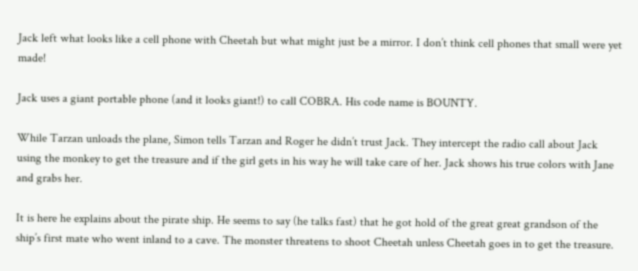Jack left what looks like a cell phone with Cheetah but what might just be a mirror. I don’t think cell phones that small were yet made!

Jack uses a giant portable phone (and it looks giant!) to call COBRA. His code name is BOUNTY.

While Tarzan unloads the plane, Simon tells Tarzan and Roger he didn’t trust Jack. They intercept the radio call about Jack using the monkey to get the treasure and if the girl gets in his way he will take care of her. Jack shows his true colors with Jane and grabs her.

It is here he explains about the pirate ship. He seems to say (he talks fast) that he got hold of the great great grandson of the ship’s first mate who went inland to a cave. The monster threatens to shoot Cheetah unless Cheetah goes in to get the treasure.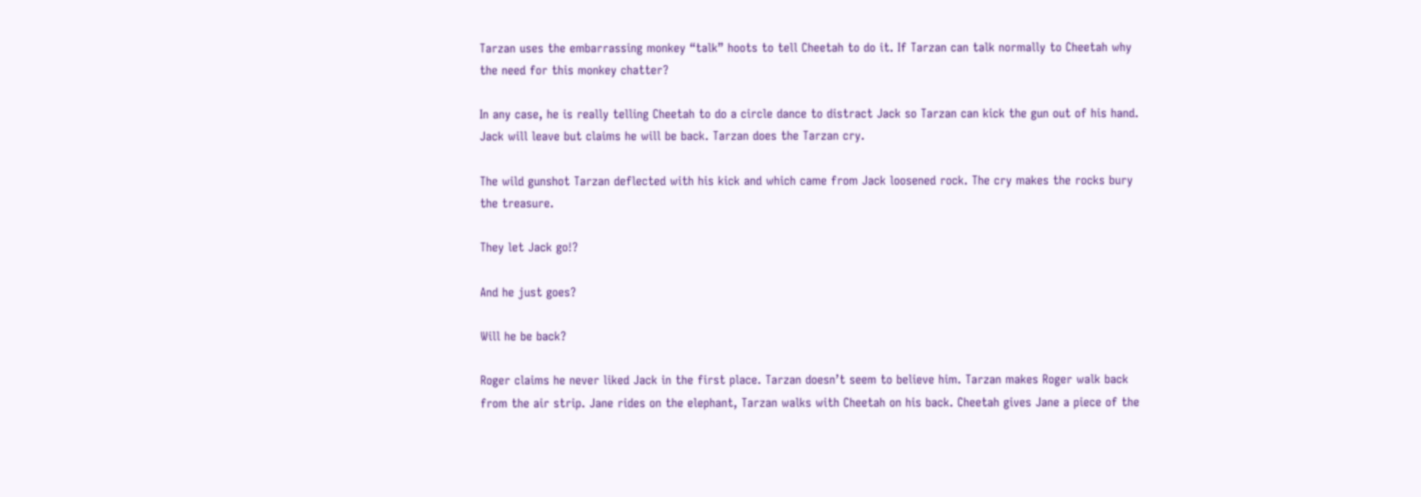Tarzan uses the embarrassing monkey “talk” hoots to tell Cheetah to do it. If Tarzan can talk normally to Cheetah why the need for this monkey chatter?

In any case, he is really telling Cheetah to do a circle dance to distract Jack so Tarzan can kick the gun out of his hand. Jack will leave but claims he will be back. Tarzan does the Tarzan cry.

The wild gunshot Tarzan deflected with his kick and which came from Jack loosened rock. The cry makes the rocks bury the treasure.

They let Jack go!?

And he just goes?

Will he be back?

Roger claims he never liked Jack in the first place. Tarzan doesn’t seem to believe him. Tarzan makes Roger walk back from the air strip. Jane rides on the elephant, Tarzan walks with Cheetah on his back. Cheetah gives Jane a piece of the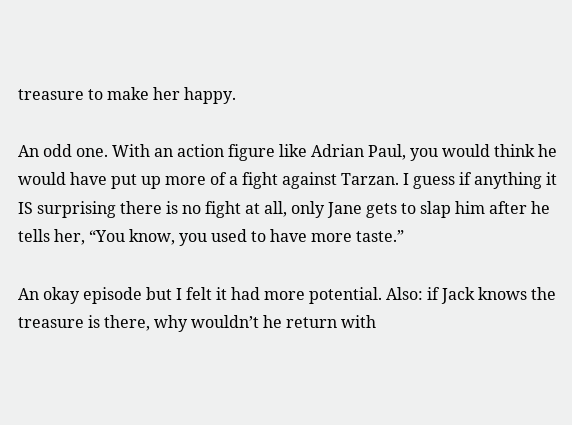treasure to make her happy.

An odd one. With an action figure like Adrian Paul, you would think he would have put up more of a fight against Tarzan. I guess if anything it IS surprising there is no fight at all, only Jane gets to slap him after he tells her, “You know, you used to have more taste.”

An okay episode but I felt it had more potential. Also: if Jack knows the treasure is there, why wouldn’t he return with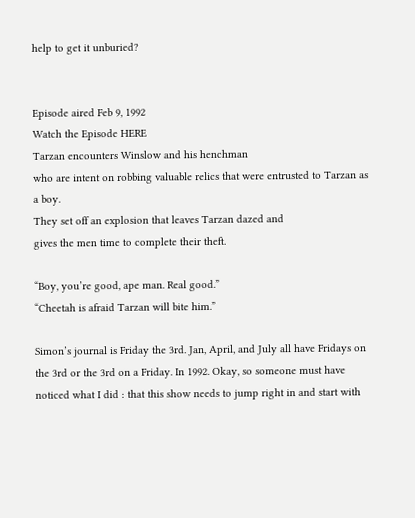help to get it unburied?


Episode aired Feb 9, 1992
Watch the Episode HERE
Tarzan encounters Winslow and his henchman
who are intent on robbing valuable relics that were entrusted to Tarzan as a boy.
They set off an explosion that leaves Tarzan dazed and
gives the men time to complete their theft.

“Boy, you’re good, ape man. Real good.”
“Cheetah is afraid Tarzan will bite him.”

Simon’s journal is Friday the 3rd. Jan, April, and July all have Fridays on the 3rd or the 3rd on a Friday. In 1992. Okay, so someone must have noticed what I did : that this show needs to jump right in and start with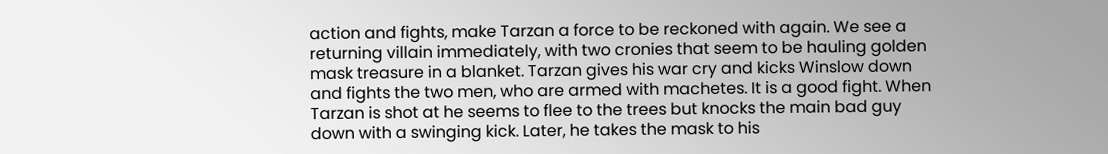action and fights, make Tarzan a force to be reckoned with again. We see a returning villain immediately, with two cronies that seem to be hauling golden mask treasure in a blanket. Tarzan gives his war cry and kicks Winslow down and fights the two men, who are armed with machetes. It is a good fight. When Tarzan is shot at he seems to flee to the trees but knocks the main bad guy down with a swinging kick. Later, he takes the mask to his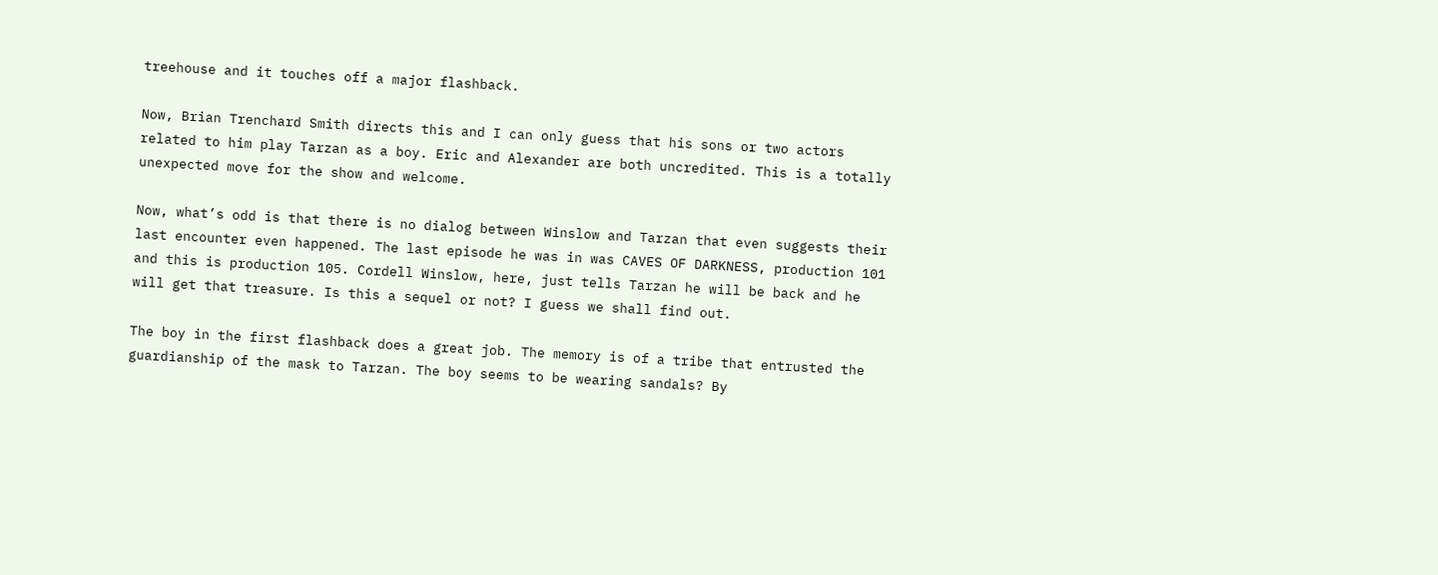treehouse and it touches off a major flashback.

Now, Brian Trenchard Smith directs this and I can only guess that his sons or two actors related to him play Tarzan as a boy. Eric and Alexander are both uncredited. This is a totally unexpected move for the show and welcome.

Now, what’s odd is that there is no dialog between Winslow and Tarzan that even suggests their last encounter even happened. The last episode he was in was CAVES OF DARKNESS, production 101 and this is production 105. Cordell Winslow, here, just tells Tarzan he will be back and he will get that treasure. Is this a sequel or not? I guess we shall find out.

The boy in the first flashback does a great job. The memory is of a tribe that entrusted the guardianship of the mask to Tarzan. The boy seems to be wearing sandals? By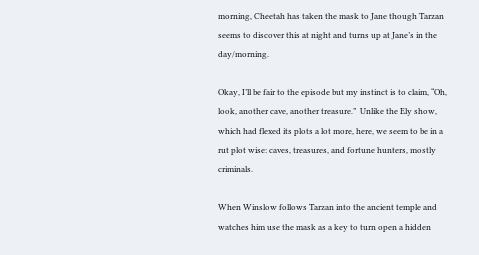morning, Cheetah has taken the mask to Jane though Tarzan seems to discover this at night and turns up at Jane’s in the day/morning.

Okay, I’ll be fair to the episode but my instinct is to claim, “Oh, look, another cave, another treasure.”  Unlike the Ely show, which had flexed its plots a lot more, here, we seem to be in a rut plot wise: caves, treasures, and fortune hunters, mostly criminals.

When Winslow follows Tarzan into the ancient temple and watches him use the mask as a key to turn open a hidden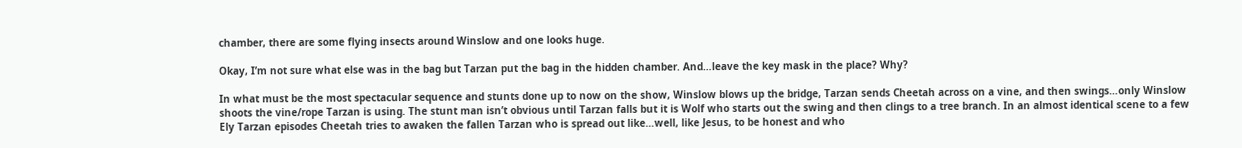chamber, there are some flying insects around Winslow and one looks huge.

Okay, I’m not sure what else was in the bag but Tarzan put the bag in the hidden chamber. And…leave the key mask in the place? Why?

In what must be the most spectacular sequence and stunts done up to now on the show, Winslow blows up the bridge, Tarzan sends Cheetah across on a vine, and then swings…only Winslow shoots the vine/rope Tarzan is using. The stunt man isn’t obvious until Tarzan falls but it is Wolf who starts out the swing and then clings to a tree branch. In an almost identical scene to a few Ely Tarzan episodes Cheetah tries to awaken the fallen Tarzan who is spread out like…well, like Jesus, to be honest and who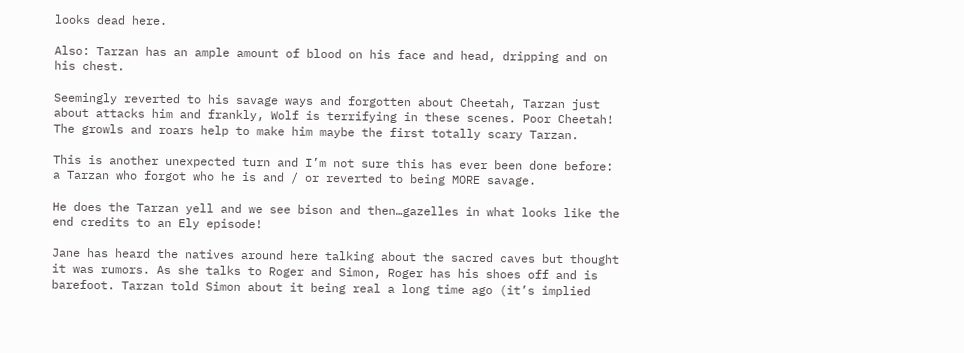looks dead here.

Also: Tarzan has an ample amount of blood on his face and head, dripping and on his chest.

Seemingly reverted to his savage ways and forgotten about Cheetah, Tarzan just about attacks him and frankly, Wolf is terrifying in these scenes. Poor Cheetah! The growls and roars help to make him maybe the first totally scary Tarzan.

This is another unexpected turn and I’m not sure this has ever been done before: a Tarzan who forgot who he is and / or reverted to being MORE savage.

He does the Tarzan yell and we see bison and then…gazelles in what looks like the end credits to an Ely episode!

Jane has heard the natives around here talking about the sacred caves but thought it was rumors. As she talks to Roger and Simon, Roger has his shoes off and is barefoot. Tarzan told Simon about it being real a long time ago (it’s implied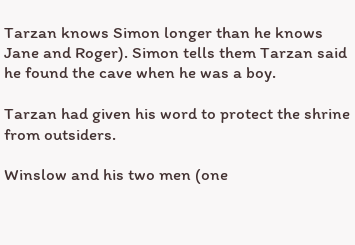Tarzan knows Simon longer than he knows Jane and Roger). Simon tells them Tarzan said he found the cave when he was a boy.

Tarzan had given his word to protect the shrine from outsiders.

Winslow and his two men (one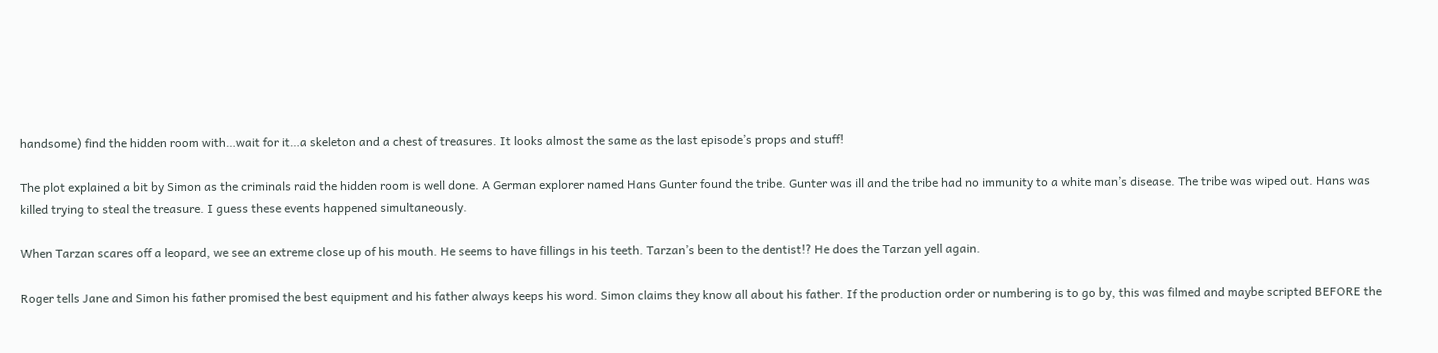handsome) find the hidden room with…wait for it…a skeleton and a chest of treasures. It looks almost the same as the last episode’s props and stuff!

The plot explained a bit by Simon as the criminals raid the hidden room is well done. A German explorer named Hans Gunter found the tribe. Gunter was ill and the tribe had no immunity to a white man’s disease. The tribe was wiped out. Hans was killed trying to steal the treasure. I guess these events happened simultaneously.

When Tarzan scares off a leopard, we see an extreme close up of his mouth. He seems to have fillings in his teeth. Tarzan’s been to the dentist!? He does the Tarzan yell again.

Roger tells Jane and Simon his father promised the best equipment and his father always keeps his word. Simon claims they know all about his father. If the production order or numbering is to go by, this was filmed and maybe scripted BEFORE the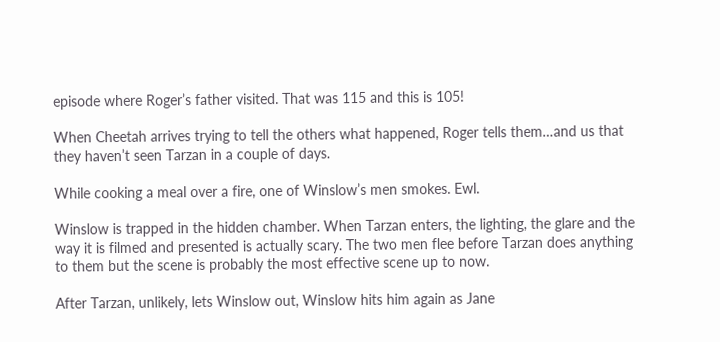episode where Roger’s father visited. That was 115 and this is 105!

When Cheetah arrives trying to tell the others what happened, Roger tells them…and us that they haven’t seen Tarzan in a couple of days.

While cooking a meal over a fire, one of Winslow’s men smokes. Ewl.

Winslow is trapped in the hidden chamber. When Tarzan enters, the lighting, the glare and the way it is filmed and presented is actually scary. The two men flee before Tarzan does anything to them but the scene is probably the most effective scene up to now.

After Tarzan, unlikely, lets Winslow out, Winslow hits him again as Jane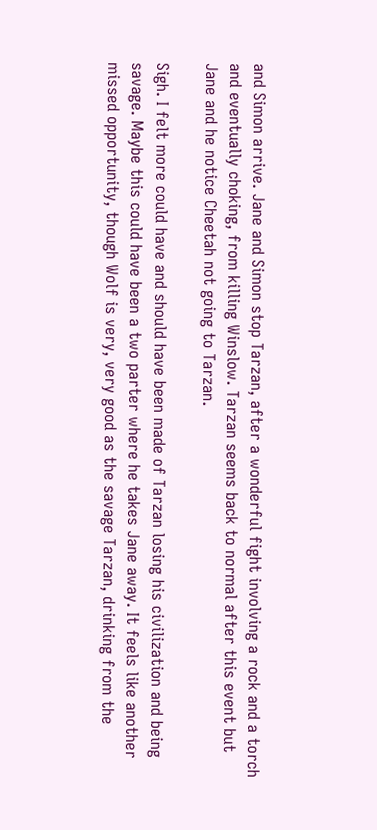and Simon arrive. Jane and Simon stop Tarzan, after a wonderful fight involving a rock and a torch and eventually choking, from killing Winslow. Tarzan seems back to normal after this event but Jane and he notice Cheetah not going to Tarzan.

Sigh. I felt more could have and should have been made of Tarzan losing his civilization and being savage. Maybe this could have been a two parter where he takes Jane away. It feels like another missed opportunity, though Wolf is very, very good as the savage Tarzan, drinking from the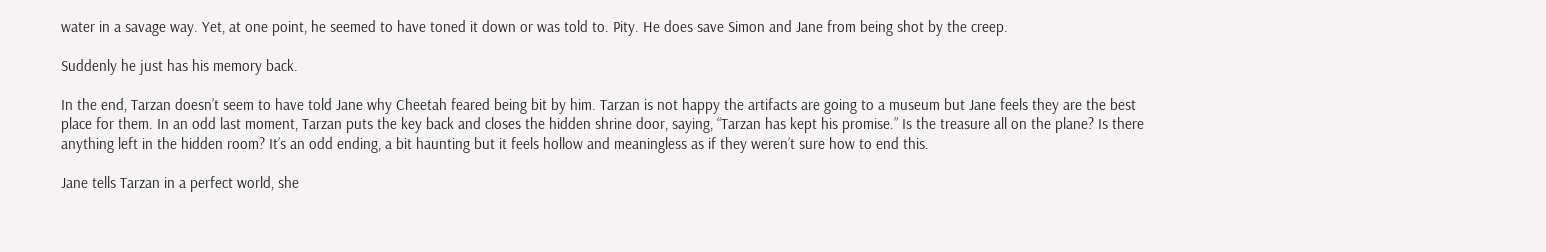water in a savage way. Yet, at one point, he seemed to have toned it down or was told to. Pity. He does save Simon and Jane from being shot by the creep.

Suddenly he just has his memory back.

In the end, Tarzan doesn’t seem to have told Jane why Cheetah feared being bit by him. Tarzan is not happy the artifacts are going to a museum but Jane feels they are the best place for them. In an odd last moment, Tarzan puts the key back and closes the hidden shrine door, saying, “Tarzan has kept his promise.” Is the treasure all on the plane? Is there anything left in the hidden room? It’s an odd ending, a bit haunting but it feels hollow and meaningless as if they weren’t sure how to end this.

Jane tells Tarzan in a perfect world, she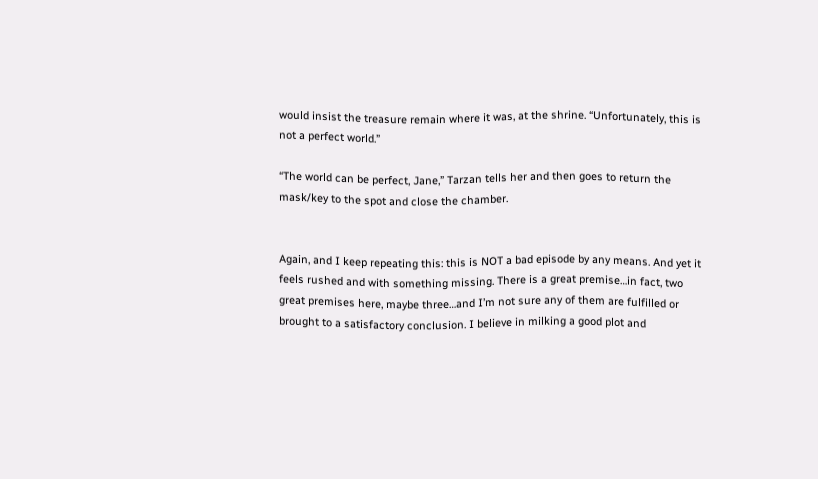would insist the treasure remain where it was, at the shrine. “Unfortunately, this is not a perfect world.”

“The world can be perfect, Jane,” Tarzan tells her and then goes to return the mask/key to the spot and close the chamber.


Again, and I keep repeating this: this is NOT a bad episode by any means. And yet it feels rushed and with something missing. There is a great premise…in fact, two great premises here, maybe three…and I’m not sure any of them are fulfilled or brought to a satisfactory conclusion. I believe in milking a good plot and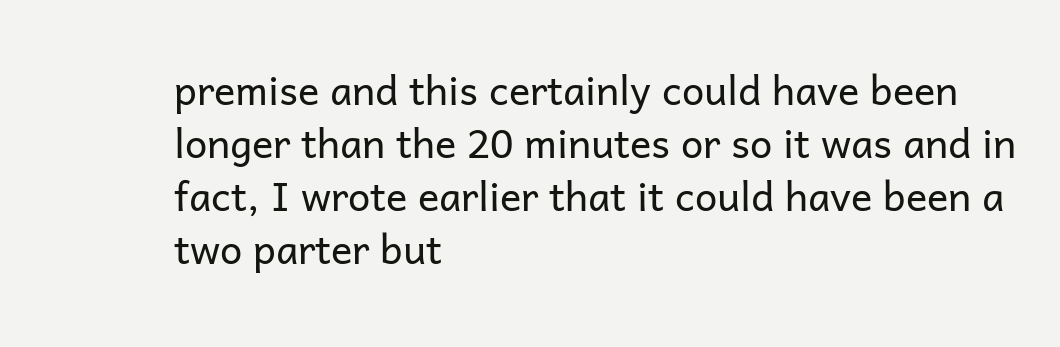premise and this certainly could have been longer than the 20 minutes or so it was and in fact, I wrote earlier that it could have been a two parter but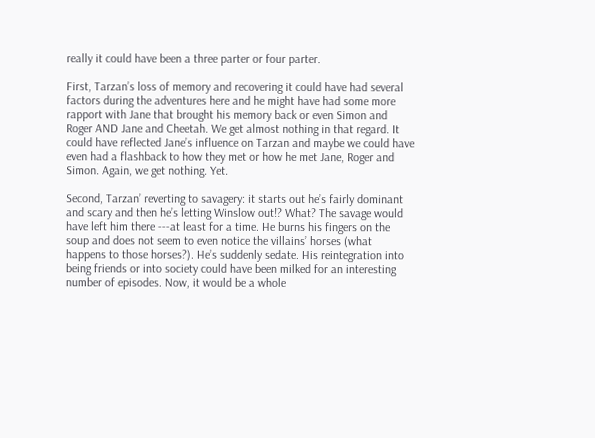really it could have been a three parter or four parter.

First, Tarzan’s loss of memory and recovering it could have had several factors during the adventures here and he might have had some more rapport with Jane that brought his memory back or even Simon and Roger AND Jane and Cheetah. We get almost nothing in that regard. It could have reflected Jane’s influence on Tarzan and maybe we could have even had a flashback to how they met or how he met Jane, Roger and Simon. Again, we get nothing. Yet.

Second, Tarzan’ reverting to savagery: it starts out he’s fairly dominant and scary and then he’s letting Winslow out!? What? The savage would have left him there ---at least for a time. He burns his fingers on the soup and does not seem to even notice the villains’ horses (what happens to those horses?). He’s suddenly sedate. His reintegration into being friends or into society could have been milked for an interesting number of episodes. Now, it would be a whole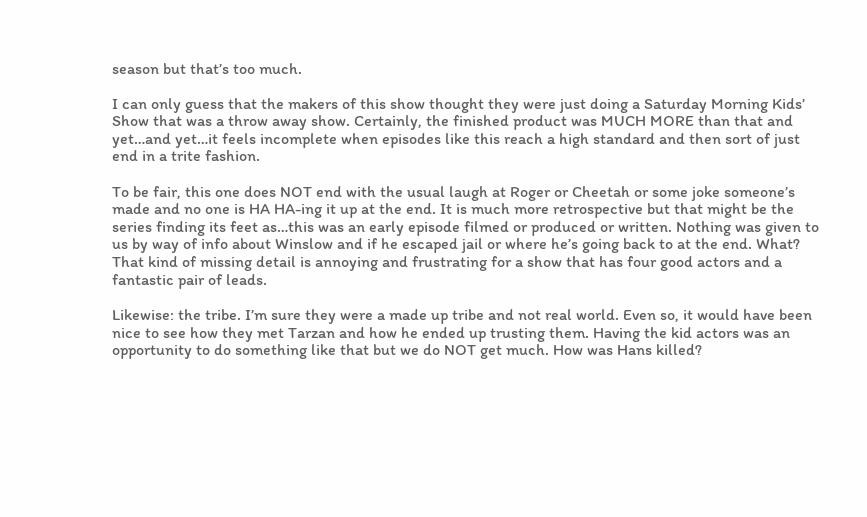season but that’s too much.

I can only guess that the makers of this show thought they were just doing a Saturday Morning Kids’ Show that was a throw away show. Certainly, the finished product was MUCH MORE than that and yet…and yet…it feels incomplete when episodes like this reach a high standard and then sort of just end in a trite fashion.

To be fair, this one does NOT end with the usual laugh at Roger or Cheetah or some joke someone’s made and no one is HA HA-ing it up at the end. It is much more retrospective but that might be the series finding its feet as…this was an early episode filmed or produced or written. Nothing was given to us by way of info about Winslow and if he escaped jail or where he’s going back to at the end. What? That kind of missing detail is annoying and frustrating for a show that has four good actors and a fantastic pair of leads.

Likewise: the tribe. I’m sure they were a made up tribe and not real world. Even so, it would have been nice to see how they met Tarzan and how he ended up trusting them. Having the kid actors was an opportunity to do something like that but we do NOT get much. How was Hans killed?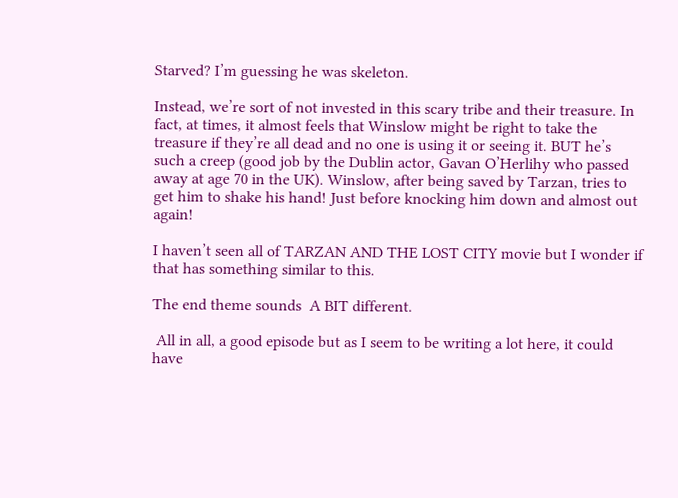Starved? I’m guessing he was skeleton.

Instead, we’re sort of not invested in this scary tribe and their treasure. In fact, at times, it almost feels that Winslow might be right to take the treasure if they’re all dead and no one is using it or seeing it. BUT he’s such a creep (good job by the Dublin actor, Gavan O’Herlihy who passed away at age 70 in the UK). Winslow, after being saved by Tarzan, tries to get him to shake his hand! Just before knocking him down and almost out again!

I haven’t seen all of TARZAN AND THE LOST CITY movie but I wonder if that has something similar to this.

The end theme sounds  A BIT different.

 All in all, a good episode but as I seem to be writing a lot here, it could have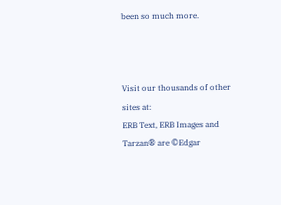been so much more.



Visit our thousands of other sites at:
ERB Text, ERB Images and Tarzan® are ©Edgar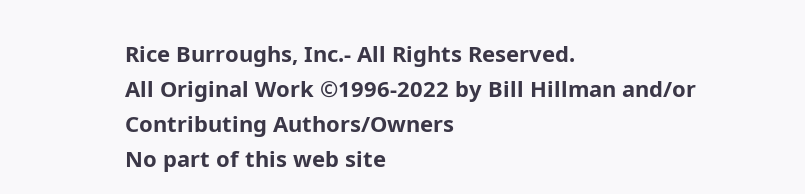Rice Burroughs, Inc.- All Rights Reserved.
All Original Work ©1996-2022 by Bill Hillman and/or Contributing Authors/Owners
No part of this web site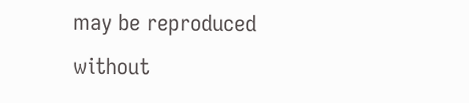may be reproduced without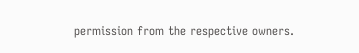permission from the respective owners.